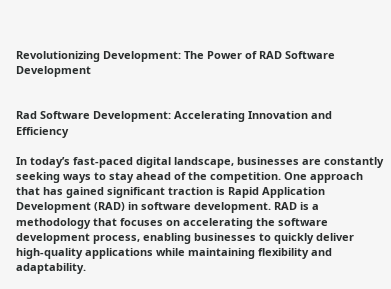Revolutionizing Development: The Power of RAD Software Development


Rad Software Development: Accelerating Innovation and Efficiency

In today’s fast-paced digital landscape, businesses are constantly seeking ways to stay ahead of the competition. One approach that has gained significant traction is Rapid Application Development (RAD) in software development. RAD is a methodology that focuses on accelerating the software development process, enabling businesses to quickly deliver high-quality applications while maintaining flexibility and adaptability.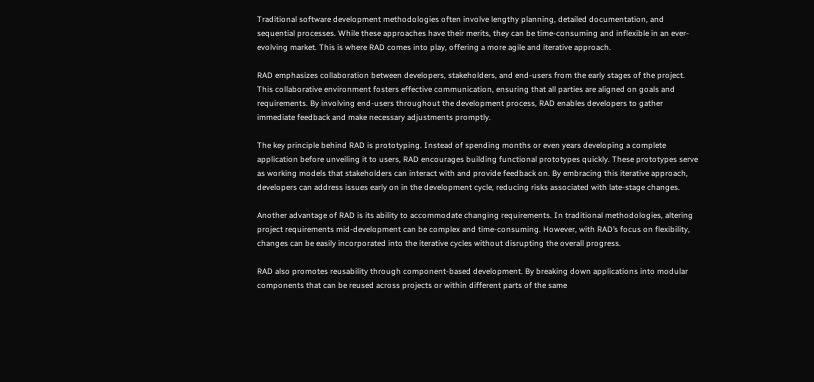Traditional software development methodologies often involve lengthy planning, detailed documentation, and sequential processes. While these approaches have their merits, they can be time-consuming and inflexible in an ever-evolving market. This is where RAD comes into play, offering a more agile and iterative approach.

RAD emphasizes collaboration between developers, stakeholders, and end-users from the early stages of the project. This collaborative environment fosters effective communication, ensuring that all parties are aligned on goals and requirements. By involving end-users throughout the development process, RAD enables developers to gather immediate feedback and make necessary adjustments promptly.

The key principle behind RAD is prototyping. Instead of spending months or even years developing a complete application before unveiling it to users, RAD encourages building functional prototypes quickly. These prototypes serve as working models that stakeholders can interact with and provide feedback on. By embracing this iterative approach, developers can address issues early on in the development cycle, reducing risks associated with late-stage changes.

Another advantage of RAD is its ability to accommodate changing requirements. In traditional methodologies, altering project requirements mid-development can be complex and time-consuming. However, with RAD’s focus on flexibility, changes can be easily incorporated into the iterative cycles without disrupting the overall progress.

RAD also promotes reusability through component-based development. By breaking down applications into modular components that can be reused across projects or within different parts of the same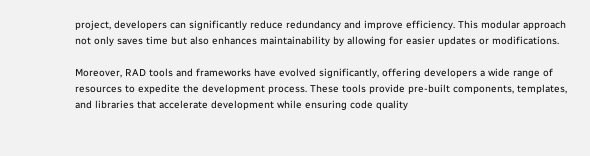project, developers can significantly reduce redundancy and improve efficiency. This modular approach not only saves time but also enhances maintainability by allowing for easier updates or modifications.

Moreover, RAD tools and frameworks have evolved significantly, offering developers a wide range of resources to expedite the development process. These tools provide pre-built components, templates, and libraries that accelerate development while ensuring code quality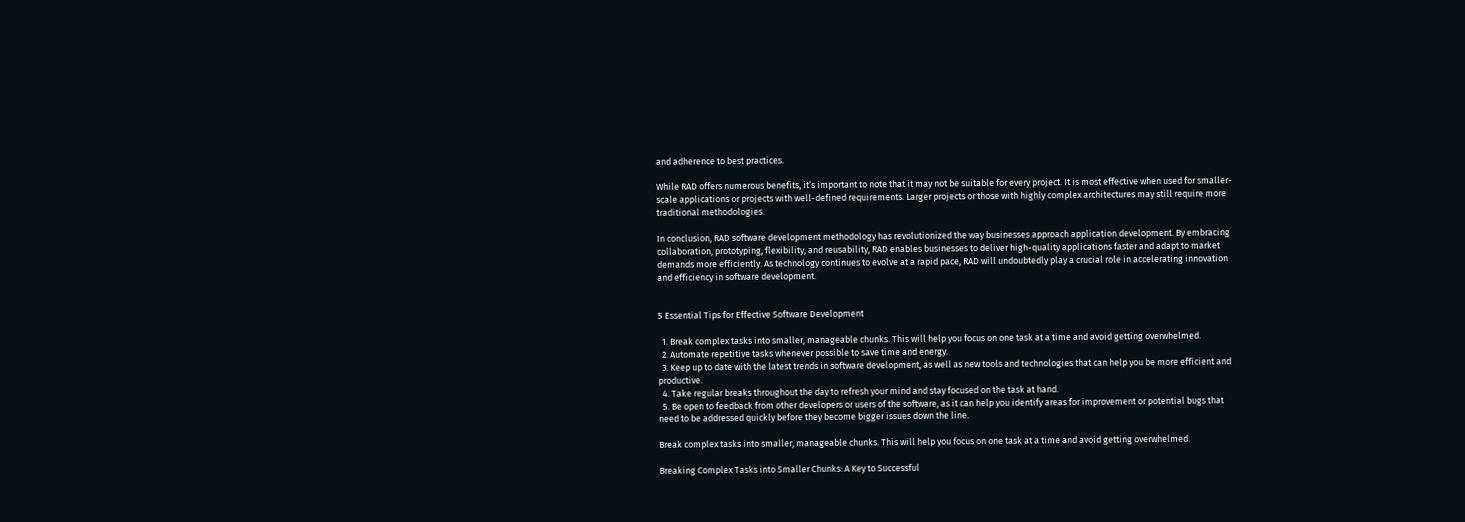and adherence to best practices.

While RAD offers numerous benefits, it’s important to note that it may not be suitable for every project. It is most effective when used for smaller-scale applications or projects with well-defined requirements. Larger projects or those with highly complex architectures may still require more traditional methodologies.

In conclusion, RAD software development methodology has revolutionized the way businesses approach application development. By embracing collaboration, prototyping, flexibility, and reusability, RAD enables businesses to deliver high-quality applications faster and adapt to market demands more efficiently. As technology continues to evolve at a rapid pace, RAD will undoubtedly play a crucial role in accelerating innovation and efficiency in software development.


5 Essential Tips for Effective Software Development

  1. Break complex tasks into smaller, manageable chunks. This will help you focus on one task at a time and avoid getting overwhelmed.
  2. Automate repetitive tasks whenever possible to save time and energy.
  3. Keep up to date with the latest trends in software development, as well as new tools and technologies that can help you be more efficient and productive.
  4. Take regular breaks throughout the day to refresh your mind and stay focused on the task at hand.
  5. Be open to feedback from other developers or users of the software, as it can help you identify areas for improvement or potential bugs that need to be addressed quickly before they become bigger issues down the line.

Break complex tasks into smaller, manageable chunks. This will help you focus on one task at a time and avoid getting overwhelmed.

Breaking Complex Tasks into Smaller Chunks: A Key to Successful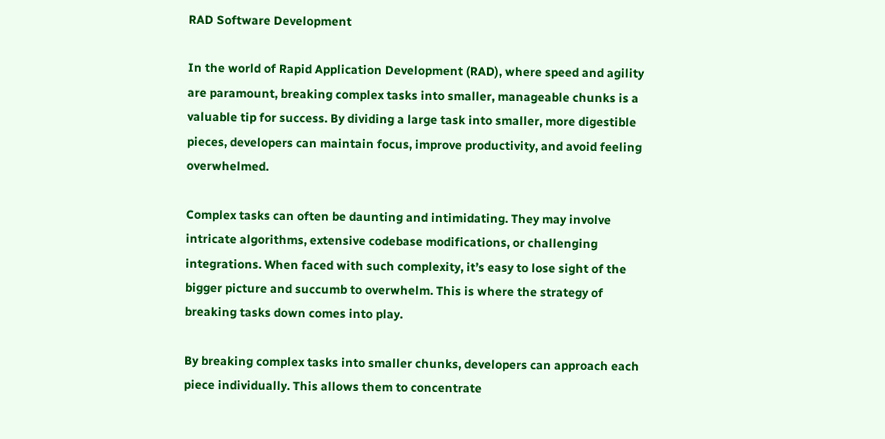RAD Software Development

In the world of Rapid Application Development (RAD), where speed and agility are paramount, breaking complex tasks into smaller, manageable chunks is a valuable tip for success. By dividing a large task into smaller, more digestible pieces, developers can maintain focus, improve productivity, and avoid feeling overwhelmed.

Complex tasks can often be daunting and intimidating. They may involve intricate algorithms, extensive codebase modifications, or challenging integrations. When faced with such complexity, it’s easy to lose sight of the bigger picture and succumb to overwhelm. This is where the strategy of breaking tasks down comes into play.

By breaking complex tasks into smaller chunks, developers can approach each piece individually. This allows them to concentrate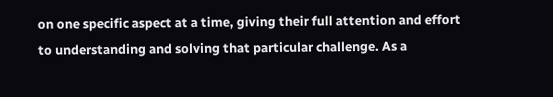on one specific aspect at a time, giving their full attention and effort to understanding and solving that particular challenge. As a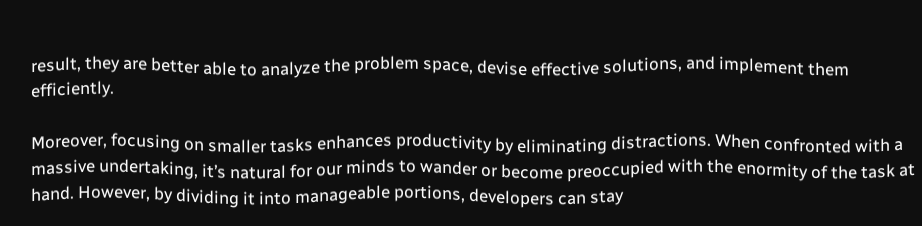result, they are better able to analyze the problem space, devise effective solutions, and implement them efficiently.

Moreover, focusing on smaller tasks enhances productivity by eliminating distractions. When confronted with a massive undertaking, it’s natural for our minds to wander or become preoccupied with the enormity of the task at hand. However, by dividing it into manageable portions, developers can stay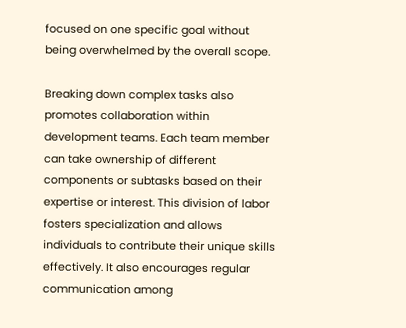focused on one specific goal without being overwhelmed by the overall scope.

Breaking down complex tasks also promotes collaboration within development teams. Each team member can take ownership of different components or subtasks based on their expertise or interest. This division of labor fosters specialization and allows individuals to contribute their unique skills effectively. It also encourages regular communication among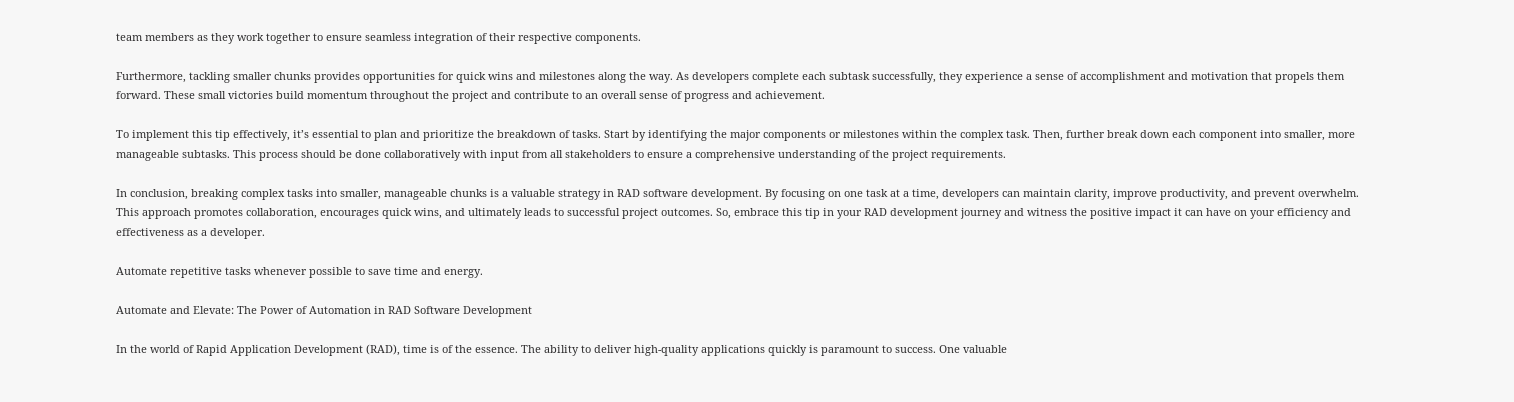team members as they work together to ensure seamless integration of their respective components.

Furthermore, tackling smaller chunks provides opportunities for quick wins and milestones along the way. As developers complete each subtask successfully, they experience a sense of accomplishment and motivation that propels them forward. These small victories build momentum throughout the project and contribute to an overall sense of progress and achievement.

To implement this tip effectively, it’s essential to plan and prioritize the breakdown of tasks. Start by identifying the major components or milestones within the complex task. Then, further break down each component into smaller, more manageable subtasks. This process should be done collaboratively with input from all stakeholders to ensure a comprehensive understanding of the project requirements.

In conclusion, breaking complex tasks into smaller, manageable chunks is a valuable strategy in RAD software development. By focusing on one task at a time, developers can maintain clarity, improve productivity, and prevent overwhelm. This approach promotes collaboration, encourages quick wins, and ultimately leads to successful project outcomes. So, embrace this tip in your RAD development journey and witness the positive impact it can have on your efficiency and effectiveness as a developer.

Automate repetitive tasks whenever possible to save time and energy.

Automate and Elevate: The Power of Automation in RAD Software Development

In the world of Rapid Application Development (RAD), time is of the essence. The ability to deliver high-quality applications quickly is paramount to success. One valuable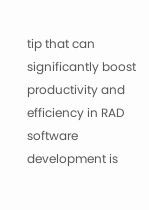tip that can significantly boost productivity and efficiency in RAD software development is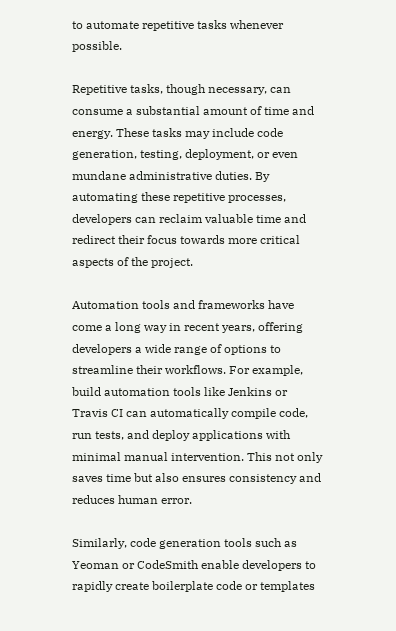to automate repetitive tasks whenever possible.

Repetitive tasks, though necessary, can consume a substantial amount of time and energy. These tasks may include code generation, testing, deployment, or even mundane administrative duties. By automating these repetitive processes, developers can reclaim valuable time and redirect their focus towards more critical aspects of the project.

Automation tools and frameworks have come a long way in recent years, offering developers a wide range of options to streamline their workflows. For example, build automation tools like Jenkins or Travis CI can automatically compile code, run tests, and deploy applications with minimal manual intervention. This not only saves time but also ensures consistency and reduces human error.

Similarly, code generation tools such as Yeoman or CodeSmith enable developers to rapidly create boilerplate code or templates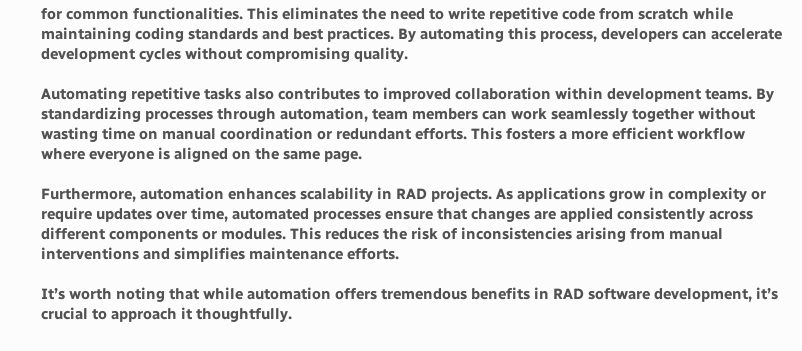for common functionalities. This eliminates the need to write repetitive code from scratch while maintaining coding standards and best practices. By automating this process, developers can accelerate development cycles without compromising quality.

Automating repetitive tasks also contributes to improved collaboration within development teams. By standardizing processes through automation, team members can work seamlessly together without wasting time on manual coordination or redundant efforts. This fosters a more efficient workflow where everyone is aligned on the same page.

Furthermore, automation enhances scalability in RAD projects. As applications grow in complexity or require updates over time, automated processes ensure that changes are applied consistently across different components or modules. This reduces the risk of inconsistencies arising from manual interventions and simplifies maintenance efforts.

It’s worth noting that while automation offers tremendous benefits in RAD software development, it’s crucial to approach it thoughtfully.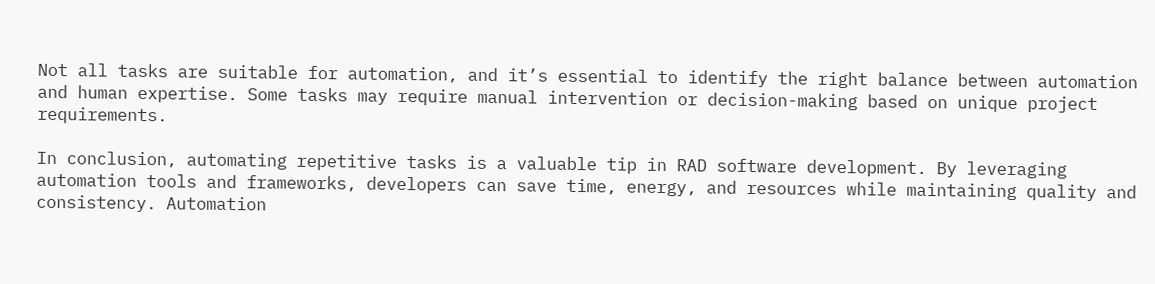Not all tasks are suitable for automation, and it’s essential to identify the right balance between automation and human expertise. Some tasks may require manual intervention or decision-making based on unique project requirements.

In conclusion, automating repetitive tasks is a valuable tip in RAD software development. By leveraging automation tools and frameworks, developers can save time, energy, and resources while maintaining quality and consistency. Automation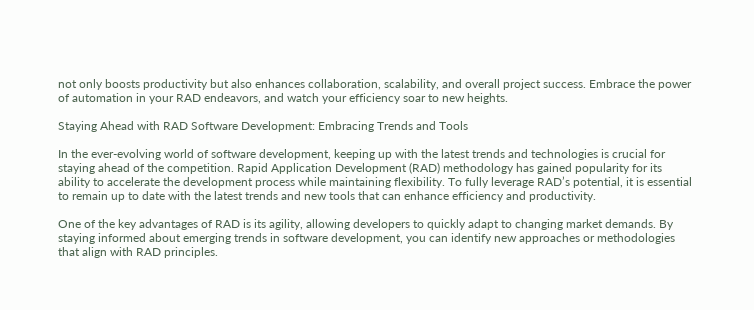not only boosts productivity but also enhances collaboration, scalability, and overall project success. Embrace the power of automation in your RAD endeavors, and watch your efficiency soar to new heights.

Staying Ahead with RAD Software Development: Embracing Trends and Tools

In the ever-evolving world of software development, keeping up with the latest trends and technologies is crucial for staying ahead of the competition. Rapid Application Development (RAD) methodology has gained popularity for its ability to accelerate the development process while maintaining flexibility. To fully leverage RAD’s potential, it is essential to remain up to date with the latest trends and new tools that can enhance efficiency and productivity.

One of the key advantages of RAD is its agility, allowing developers to quickly adapt to changing market demands. By staying informed about emerging trends in software development, you can identify new approaches or methodologies that align with RAD principles.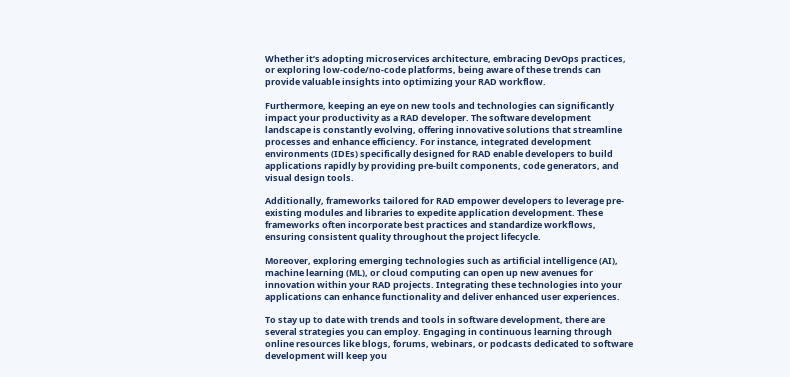Whether it’s adopting microservices architecture, embracing DevOps practices, or exploring low-code/no-code platforms, being aware of these trends can provide valuable insights into optimizing your RAD workflow.

Furthermore, keeping an eye on new tools and technologies can significantly impact your productivity as a RAD developer. The software development landscape is constantly evolving, offering innovative solutions that streamline processes and enhance efficiency. For instance, integrated development environments (IDEs) specifically designed for RAD enable developers to build applications rapidly by providing pre-built components, code generators, and visual design tools.

Additionally, frameworks tailored for RAD empower developers to leverage pre-existing modules and libraries to expedite application development. These frameworks often incorporate best practices and standardize workflows, ensuring consistent quality throughout the project lifecycle.

Moreover, exploring emerging technologies such as artificial intelligence (AI), machine learning (ML), or cloud computing can open up new avenues for innovation within your RAD projects. Integrating these technologies into your applications can enhance functionality and deliver enhanced user experiences.

To stay up to date with trends and tools in software development, there are several strategies you can employ. Engaging in continuous learning through online resources like blogs, forums, webinars, or podcasts dedicated to software development will keep you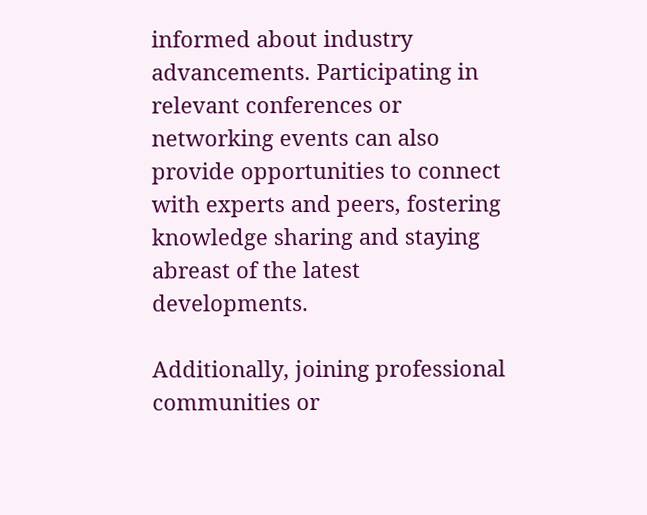informed about industry advancements. Participating in relevant conferences or networking events can also provide opportunities to connect with experts and peers, fostering knowledge sharing and staying abreast of the latest developments.

Additionally, joining professional communities or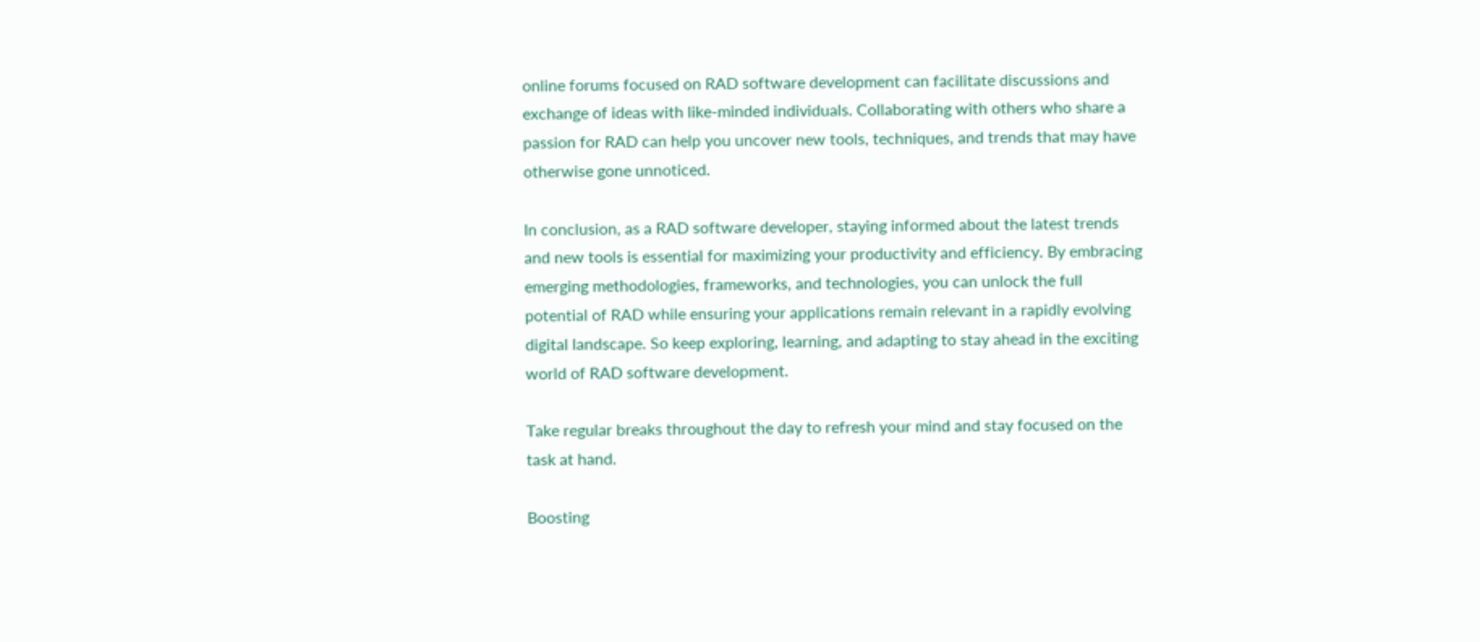online forums focused on RAD software development can facilitate discussions and exchange of ideas with like-minded individuals. Collaborating with others who share a passion for RAD can help you uncover new tools, techniques, and trends that may have otherwise gone unnoticed.

In conclusion, as a RAD software developer, staying informed about the latest trends and new tools is essential for maximizing your productivity and efficiency. By embracing emerging methodologies, frameworks, and technologies, you can unlock the full potential of RAD while ensuring your applications remain relevant in a rapidly evolving digital landscape. So keep exploring, learning, and adapting to stay ahead in the exciting world of RAD software development.

Take regular breaks throughout the day to refresh your mind and stay focused on the task at hand.

Boosting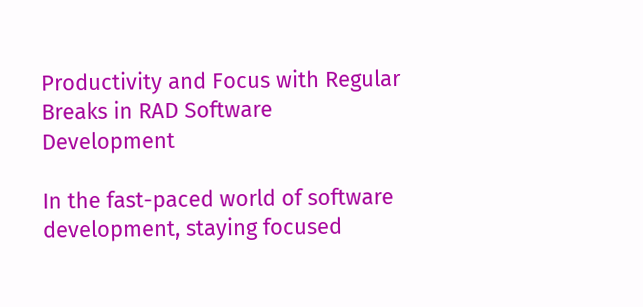Productivity and Focus with Regular Breaks in RAD Software Development

In the fast-paced world of software development, staying focused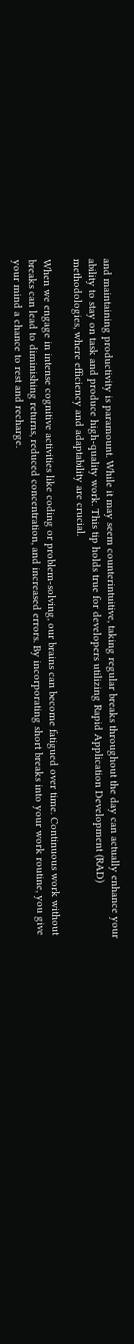and maintaining productivity is paramount. While it may seem counterintuitive, taking regular breaks throughout the day can actually enhance your ability to stay on task and produce high-quality work. This tip holds true for developers utilizing Rapid Application Development (RAD) methodologies, where efficiency and adaptability are crucial.

When we engage in intense cognitive activities like coding or problem-solving, our brains can become fatigued over time. Continuous work without breaks can lead to diminishing returns, reduced concentration, and increased errors. By incorporating short breaks into your work routine, you give your mind a chance to rest and recharge.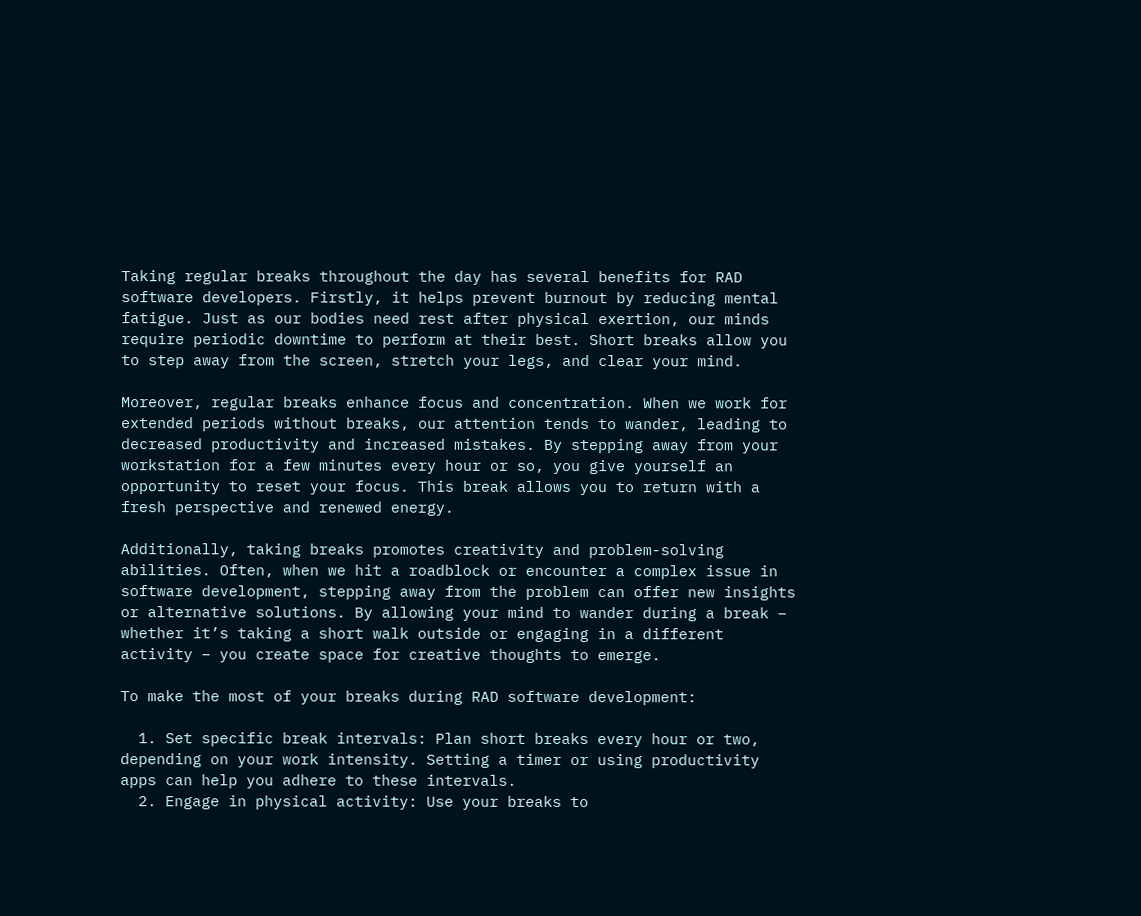Taking regular breaks throughout the day has several benefits for RAD software developers. Firstly, it helps prevent burnout by reducing mental fatigue. Just as our bodies need rest after physical exertion, our minds require periodic downtime to perform at their best. Short breaks allow you to step away from the screen, stretch your legs, and clear your mind.

Moreover, regular breaks enhance focus and concentration. When we work for extended periods without breaks, our attention tends to wander, leading to decreased productivity and increased mistakes. By stepping away from your workstation for a few minutes every hour or so, you give yourself an opportunity to reset your focus. This break allows you to return with a fresh perspective and renewed energy.

Additionally, taking breaks promotes creativity and problem-solving abilities. Often, when we hit a roadblock or encounter a complex issue in software development, stepping away from the problem can offer new insights or alternative solutions. By allowing your mind to wander during a break – whether it’s taking a short walk outside or engaging in a different activity – you create space for creative thoughts to emerge.

To make the most of your breaks during RAD software development:

  1. Set specific break intervals: Plan short breaks every hour or two, depending on your work intensity. Setting a timer or using productivity apps can help you adhere to these intervals.
  2. Engage in physical activity: Use your breaks to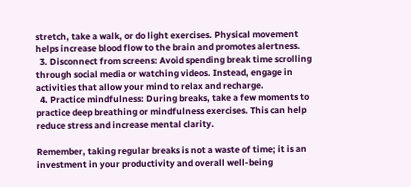stretch, take a walk, or do light exercises. Physical movement helps increase blood flow to the brain and promotes alertness.
  3. Disconnect from screens: Avoid spending break time scrolling through social media or watching videos. Instead, engage in activities that allow your mind to relax and recharge.
  4. Practice mindfulness: During breaks, take a few moments to practice deep breathing or mindfulness exercises. This can help reduce stress and increase mental clarity.

Remember, taking regular breaks is not a waste of time; it is an investment in your productivity and overall well-being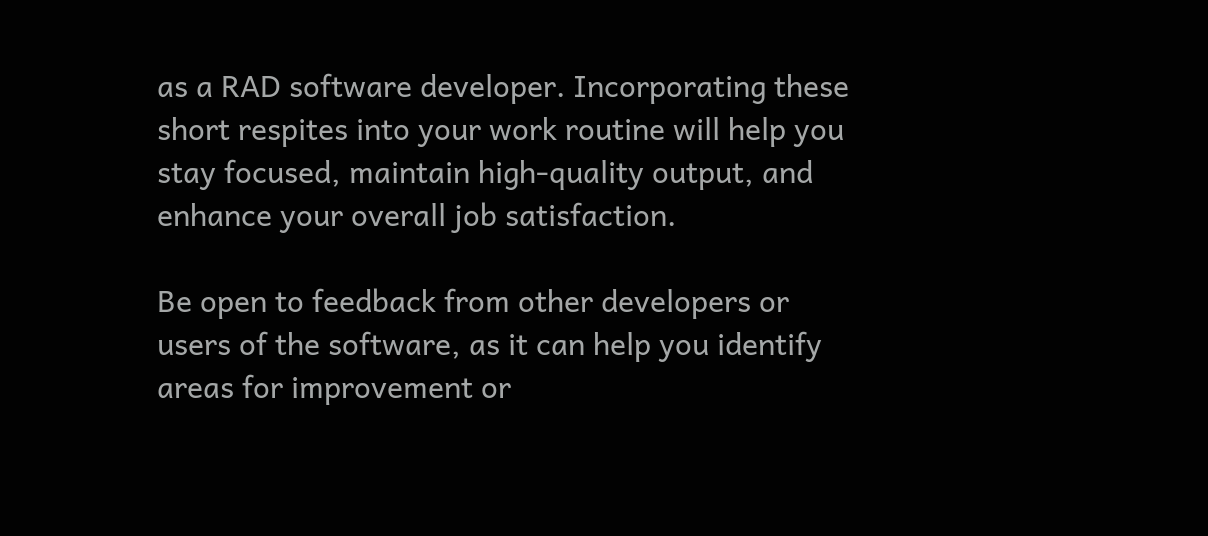as a RAD software developer. Incorporating these short respites into your work routine will help you stay focused, maintain high-quality output, and enhance your overall job satisfaction.

Be open to feedback from other developers or users of the software, as it can help you identify areas for improvement or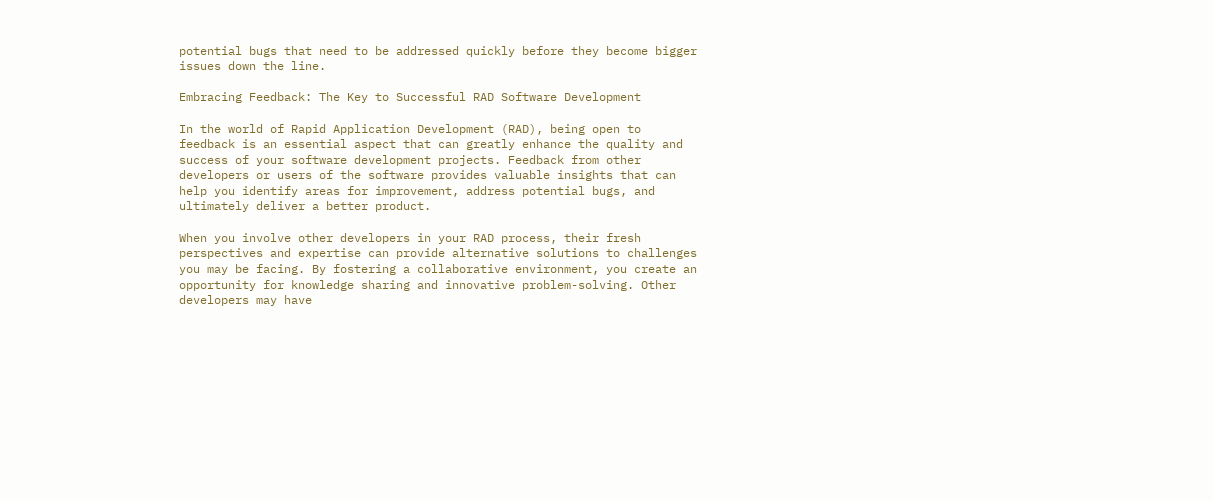potential bugs that need to be addressed quickly before they become bigger issues down the line.

Embracing Feedback: The Key to Successful RAD Software Development

In the world of Rapid Application Development (RAD), being open to feedback is an essential aspect that can greatly enhance the quality and success of your software development projects. Feedback from other developers or users of the software provides valuable insights that can help you identify areas for improvement, address potential bugs, and ultimately deliver a better product.

When you involve other developers in your RAD process, their fresh perspectives and expertise can provide alternative solutions to challenges you may be facing. By fostering a collaborative environment, you create an opportunity for knowledge sharing and innovative problem-solving. Other developers may have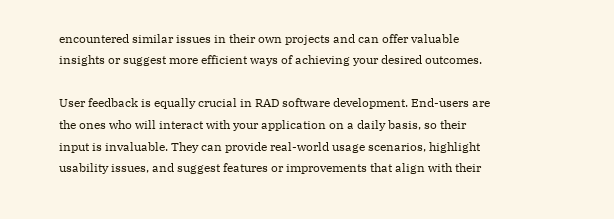encountered similar issues in their own projects and can offer valuable insights or suggest more efficient ways of achieving your desired outcomes.

User feedback is equally crucial in RAD software development. End-users are the ones who will interact with your application on a daily basis, so their input is invaluable. They can provide real-world usage scenarios, highlight usability issues, and suggest features or improvements that align with their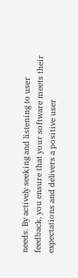needs. By actively seeking and listening to user feedback, you ensure that your software meets their expectations and delivers a positive user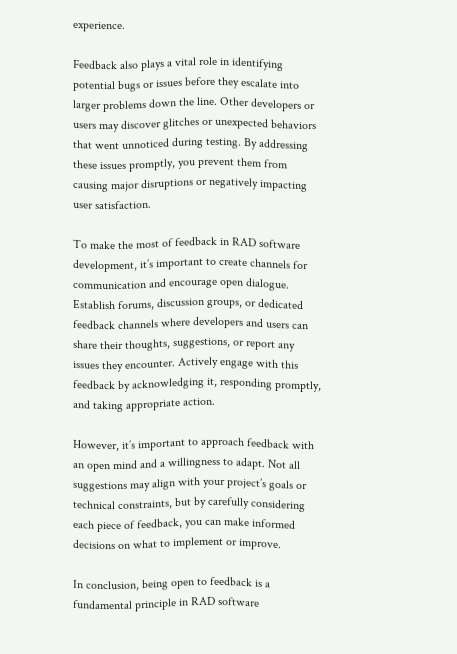experience.

Feedback also plays a vital role in identifying potential bugs or issues before they escalate into larger problems down the line. Other developers or users may discover glitches or unexpected behaviors that went unnoticed during testing. By addressing these issues promptly, you prevent them from causing major disruptions or negatively impacting user satisfaction.

To make the most of feedback in RAD software development, it’s important to create channels for communication and encourage open dialogue. Establish forums, discussion groups, or dedicated feedback channels where developers and users can share their thoughts, suggestions, or report any issues they encounter. Actively engage with this feedback by acknowledging it, responding promptly, and taking appropriate action.

However, it’s important to approach feedback with an open mind and a willingness to adapt. Not all suggestions may align with your project’s goals or technical constraints, but by carefully considering each piece of feedback, you can make informed decisions on what to implement or improve.

In conclusion, being open to feedback is a fundamental principle in RAD software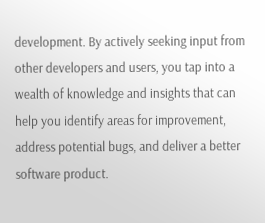development. By actively seeking input from other developers and users, you tap into a wealth of knowledge and insights that can help you identify areas for improvement, address potential bugs, and deliver a better software product.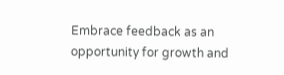Embrace feedback as an opportunity for growth and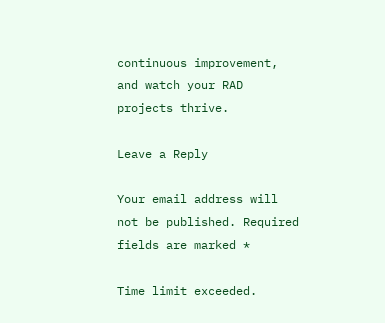continuous improvement, and watch your RAD projects thrive.

Leave a Reply

Your email address will not be published. Required fields are marked *

Time limit exceeded.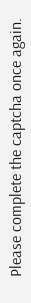Please complete the captcha once again.